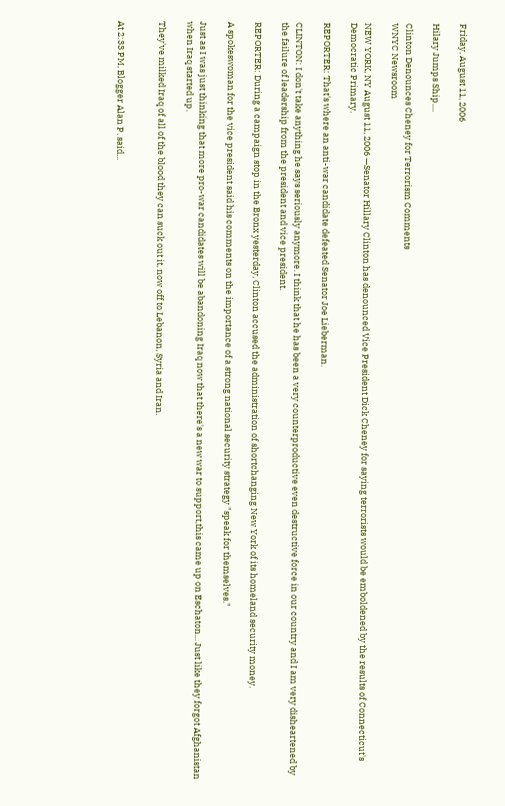Friday, August 11, 2006

Hilary Jumps Ship....

Clinton Denounces Cheney for Terrorism Comments
WNYC Newsroom

NEW YORK, NY August 11, 2006 —Senator Hillary Clinton has denounced Vice President Dick Cheney for saying terrorists would be emboldened by the results of Connecticut's Democratic Primary.

REPORTER: That's where an anti-war candidate defeated Senator Joe Lieberman.

CLINTON: I don't take anything he says seriously anymore. I think that he has been a very counterproductive even destructive force in our country and I am very disheartened by the failure of leadership from the president and vice president.

REPORTER: During a campaign stop in the Bronx yesterday, Clinton accused the administration of shortchanging New York of its homeland security money.

A spokeswoman for the vice president said his comments on the importance of a strong national security strategy "speak for themselves."

Just as I was just thinking that more pro-war candidates will be abandoning Iraq now that there's a new war to support,this came up on Eschaton... Just like they forgot Afghanistan when Iraq started up.

They've milked Iraq of all of the blood they can suck out it, now off to Lebanon, Syria and Iran.


At 2:33 PM, Blogger Alan P. said...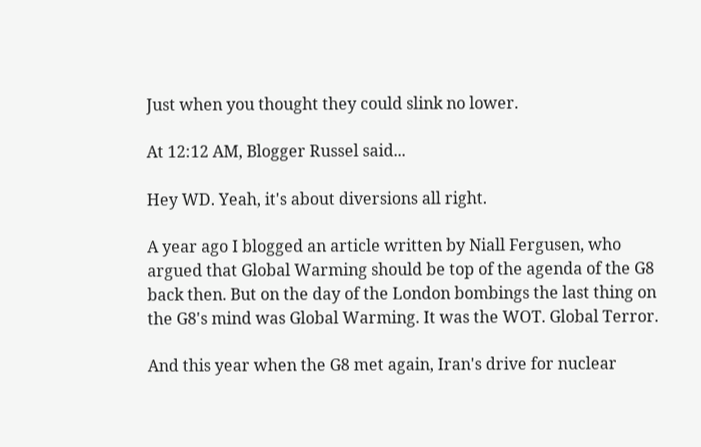Just when you thought they could slink no lower.

At 12:12 AM, Blogger Russel said...

Hey WD. Yeah, it's about diversions all right.

A year ago I blogged an article written by Niall Fergusen, who argued that Global Warming should be top of the agenda of the G8 back then. But on the day of the London bombings the last thing on the G8's mind was Global Warming. It was the WOT. Global Terror.

And this year when the G8 met again, Iran's drive for nuclear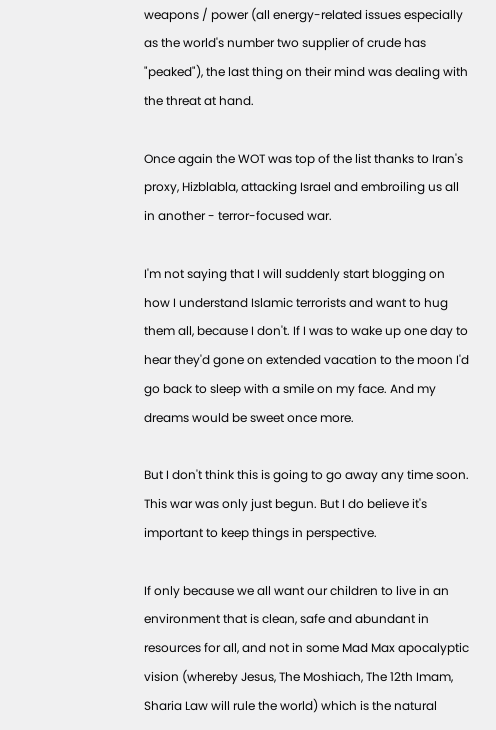weapons / power (all energy-related issues especially as the world's number two supplier of crude has "peaked"), the last thing on their mind was dealing with the threat at hand.

Once again the WOT was top of the list thanks to Iran's proxy, Hizblabla, attacking Israel and embroiling us all in another - terror-focused war.

I'm not saying that I will suddenly start bIogging on how I understand Islamic terrorists and want to hug them all, because I don't. If I was to wake up one day to hear they'd gone on extended vacation to the moon I'd go back to sleep with a smile on my face. And my dreams would be sweet once more.

But I don't think this is going to go away any time soon. This war was only just begun. But I do believe it's important to keep things in perspective.

If only because we all want our children to live in an environment that is clean, safe and abundant in resources for all, and not in some Mad Max apocalyptic vision (whereby Jesus, The Moshiach, The 12th Imam, Sharia Law will rule the world) which is the natural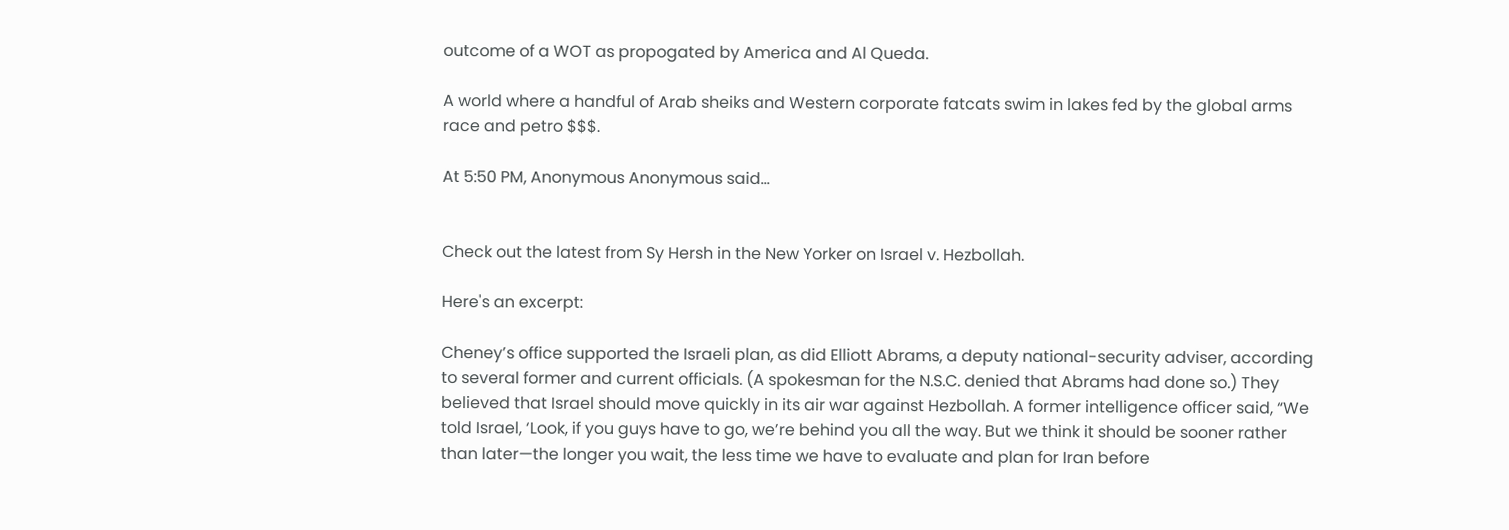outcome of a WOT as propogated by America and Al Queda.

A world where a handful of Arab sheiks and Western corporate fatcats swim in lakes fed by the global arms race and petro $$$.

At 5:50 PM, Anonymous Anonymous said...


Check out the latest from Sy Hersh in the New Yorker on Israel v. Hezbollah.

Here's an excerpt:

Cheney’s office supported the Israeli plan, as did Elliott Abrams, a deputy national-security adviser, according to several former and current officials. (A spokesman for the N.S.C. denied that Abrams had done so.) They believed that Israel should move quickly in its air war against Hezbollah. A former intelligence officer said, “We told Israel, ‘Look, if you guys have to go, we’re behind you all the way. But we think it should be sooner rather than later—the longer you wait, the less time we have to evaluate and plan for Iran before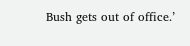Bush gets out of office.’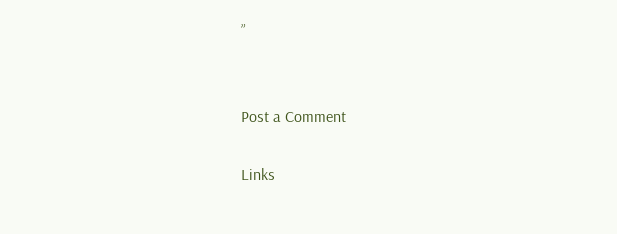”


Post a Comment

Links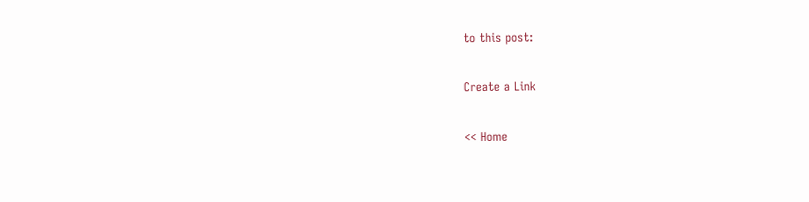to this post:

Create a Link

<< Home